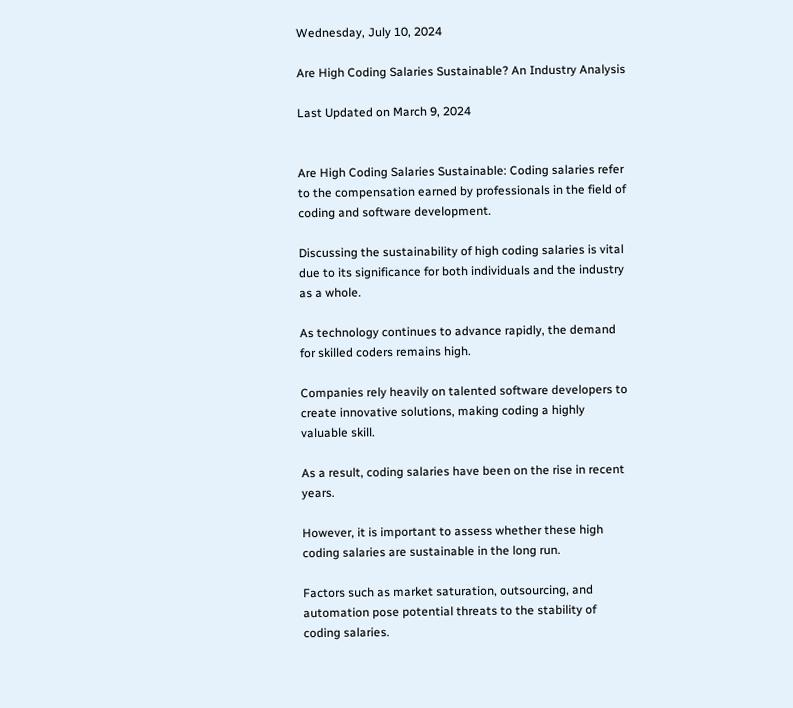Wednesday, July 10, 2024

Are High Coding Salaries Sustainable? An Industry Analysis

Last Updated on March 9, 2024


Are High Coding Salaries Sustainable: Coding salaries refer to the compensation earned by professionals in the field of coding and software development.

Discussing the sustainability of high coding salaries is vital due to its significance for both individuals and the industry as a whole.

As technology continues to advance rapidly, the demand for skilled coders remains high.

Companies rely heavily on talented software developers to create innovative solutions, making coding a highly valuable skill.

As a result, coding salaries have been on the rise in recent years.

However, it is important to assess whether these high coding salaries are sustainable in the long run.

Factors such as market saturation, outsourcing, and automation pose potential threats to the stability of coding salaries.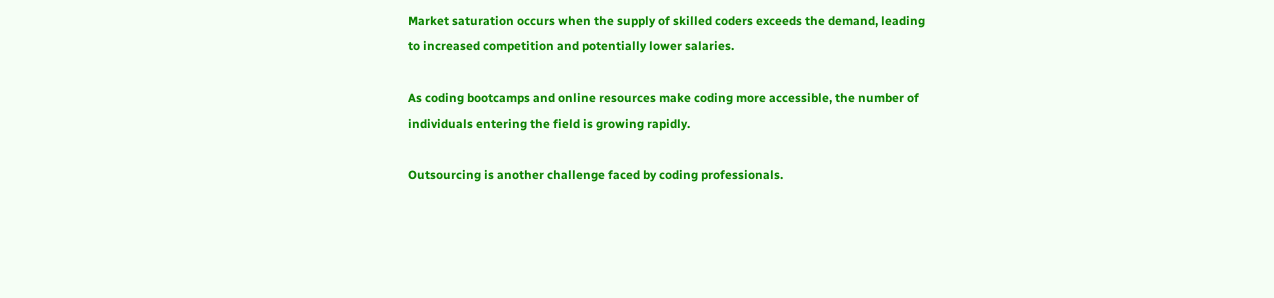Market saturation occurs when the supply of skilled coders exceeds the demand, leading to increased competition and potentially lower salaries.

As coding bootcamps and online resources make coding more accessible, the number of individuals entering the field is growing rapidly.

Outsourcing is another challenge faced by coding professionals.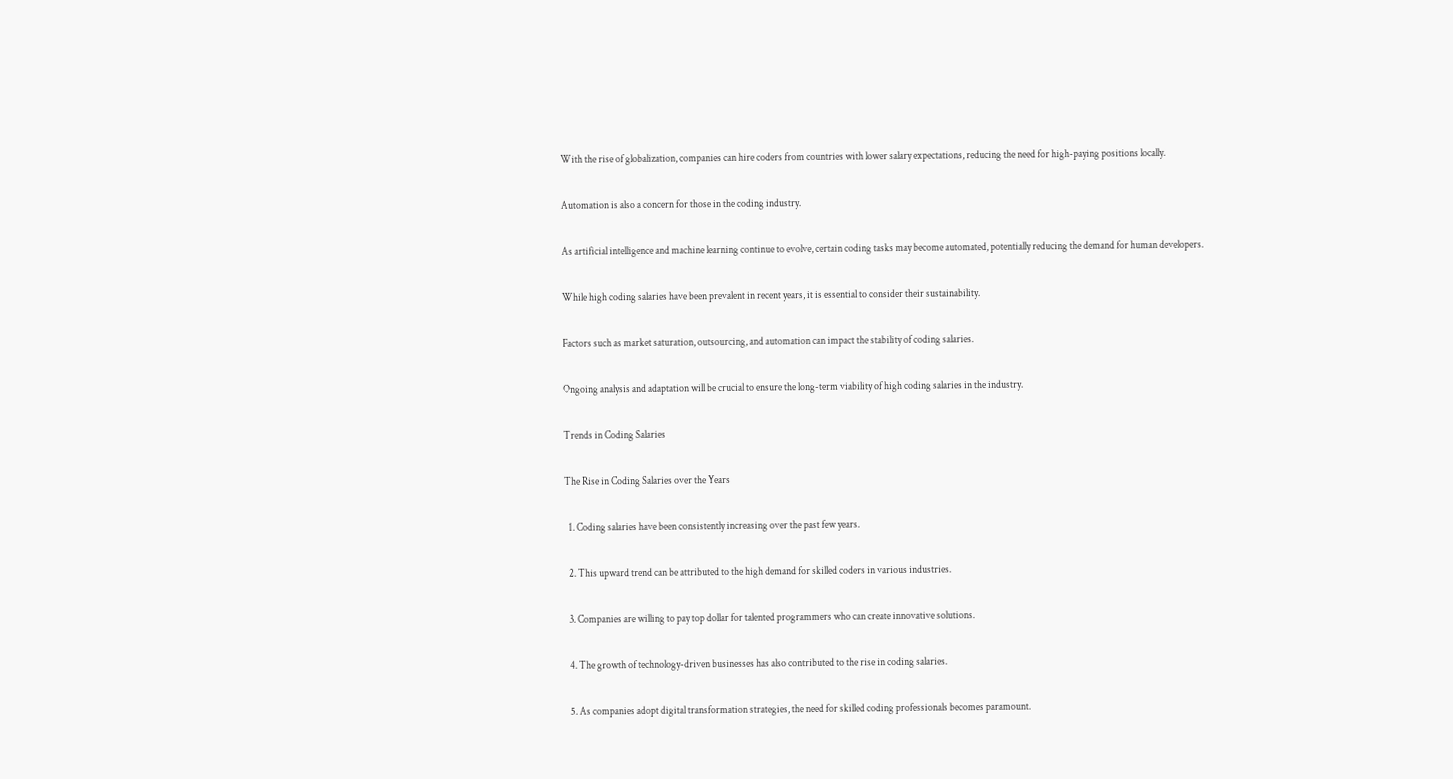With the rise of globalization, companies can hire coders from countries with lower salary expectations, reducing the need for high-paying positions locally.

Automation is also a concern for those in the coding industry.

As artificial intelligence and machine learning continue to evolve, certain coding tasks may become automated, potentially reducing the demand for human developers.

While high coding salaries have been prevalent in recent years, it is essential to consider their sustainability.

Factors such as market saturation, outsourcing, and automation can impact the stability of coding salaries.

Ongoing analysis and adaptation will be crucial to ensure the long-term viability of high coding salaries in the industry.

Trends in Coding Salaries

The Rise in Coding Salaries over the Years

  1. Coding salaries have been consistently increasing over the past few years.

  2. This upward trend can be attributed to the high demand for skilled coders in various industries.

  3. Companies are willing to pay top dollar for talented programmers who can create innovative solutions.

  4. The growth of technology-driven businesses has also contributed to the rise in coding salaries.

  5. As companies adopt digital transformation strategies, the need for skilled coding professionals becomes paramount.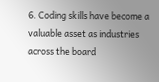6. Coding skills have become a valuable asset as industries across the board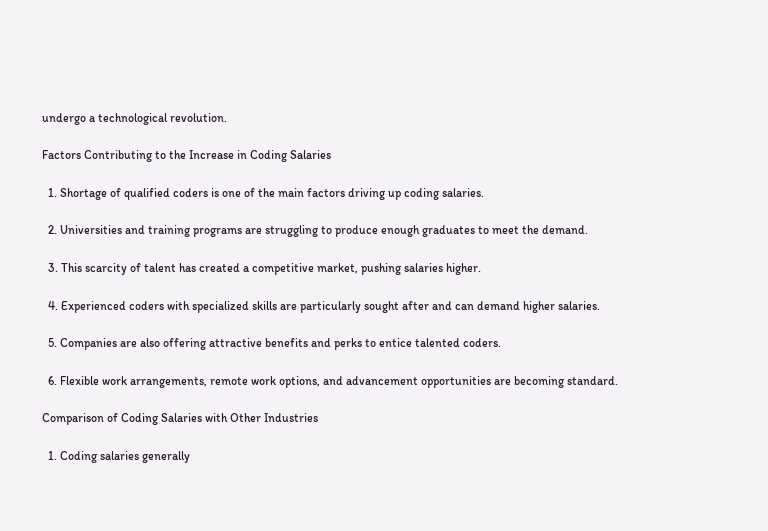undergo a technological revolution.

Factors Contributing to the Increase in Coding Salaries

  1. Shortage of qualified coders is one of the main factors driving up coding salaries.

  2. Universities and training programs are struggling to produce enough graduates to meet the demand.

  3. This scarcity of talent has created a competitive market, pushing salaries higher.

  4. Experienced coders with specialized skills are particularly sought after and can demand higher salaries.

  5. Companies are also offering attractive benefits and perks to entice talented coders.

  6. Flexible work arrangements, remote work options, and advancement opportunities are becoming standard.

Comparison of Coding Salaries with Other Industries

  1. Coding salaries generally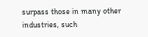surpass those in many other industries, such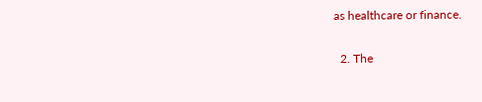as healthcare or finance.

  2. The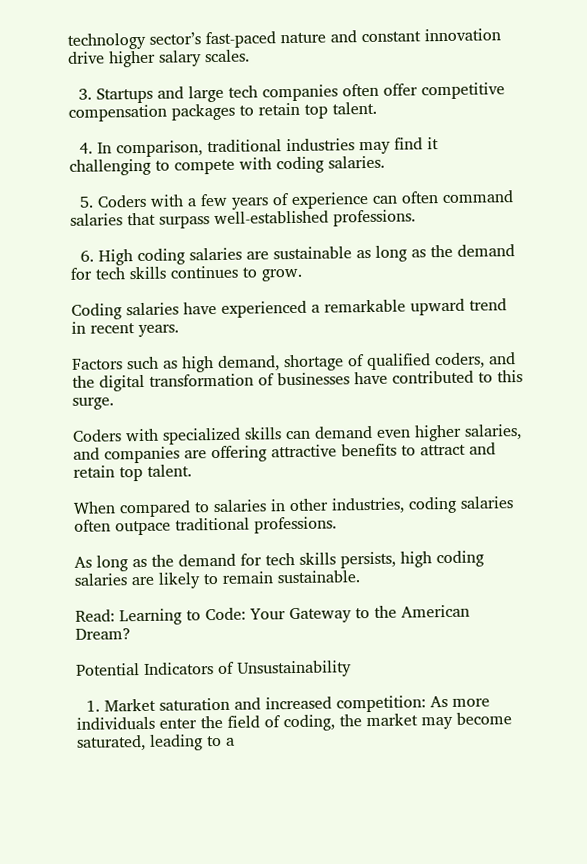technology sector’s fast-paced nature and constant innovation drive higher salary scales.

  3. Startups and large tech companies often offer competitive compensation packages to retain top talent.

  4. In comparison, traditional industries may find it challenging to compete with coding salaries.

  5. Coders with a few years of experience can often command salaries that surpass well-established professions.

  6. High coding salaries are sustainable as long as the demand for tech skills continues to grow.

Coding salaries have experienced a remarkable upward trend in recent years.

Factors such as high demand, shortage of qualified coders, and the digital transformation of businesses have contributed to this surge.

Coders with specialized skills can demand even higher salaries, and companies are offering attractive benefits to attract and retain top talent.

When compared to salaries in other industries, coding salaries often outpace traditional professions.

As long as the demand for tech skills persists, high coding salaries are likely to remain sustainable.

Read: Learning to Code: Your Gateway to the American Dream?

Potential Indicators of Unsustainability

  1. Market saturation and increased competition: As more individuals enter the field of coding, the market may become saturated, leading to a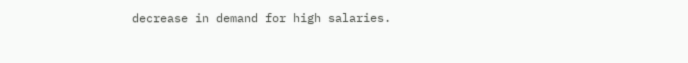decrease in demand for high salaries.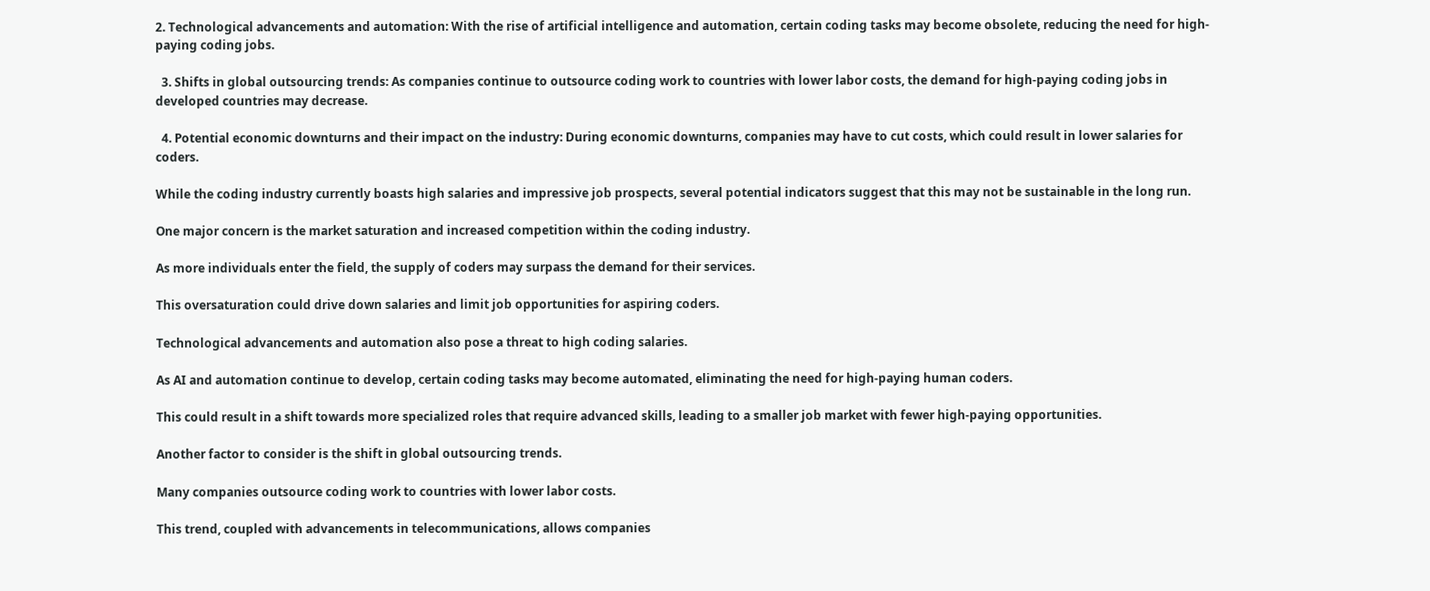2. Technological advancements and automation: With the rise of artificial intelligence and automation, certain coding tasks may become obsolete, reducing the need for high-paying coding jobs.

  3. Shifts in global outsourcing trends: As companies continue to outsource coding work to countries with lower labor costs, the demand for high-paying coding jobs in developed countries may decrease.

  4. Potential economic downturns and their impact on the industry: During economic downturns, companies may have to cut costs, which could result in lower salaries for coders.

While the coding industry currently boasts high salaries and impressive job prospects, several potential indicators suggest that this may not be sustainable in the long run.

One major concern is the market saturation and increased competition within the coding industry.

As more individuals enter the field, the supply of coders may surpass the demand for their services.

This oversaturation could drive down salaries and limit job opportunities for aspiring coders.

Technological advancements and automation also pose a threat to high coding salaries.

As AI and automation continue to develop, certain coding tasks may become automated, eliminating the need for high-paying human coders.

This could result in a shift towards more specialized roles that require advanced skills, leading to a smaller job market with fewer high-paying opportunities.

Another factor to consider is the shift in global outsourcing trends.

Many companies outsource coding work to countries with lower labor costs.

This trend, coupled with advancements in telecommunications, allows companies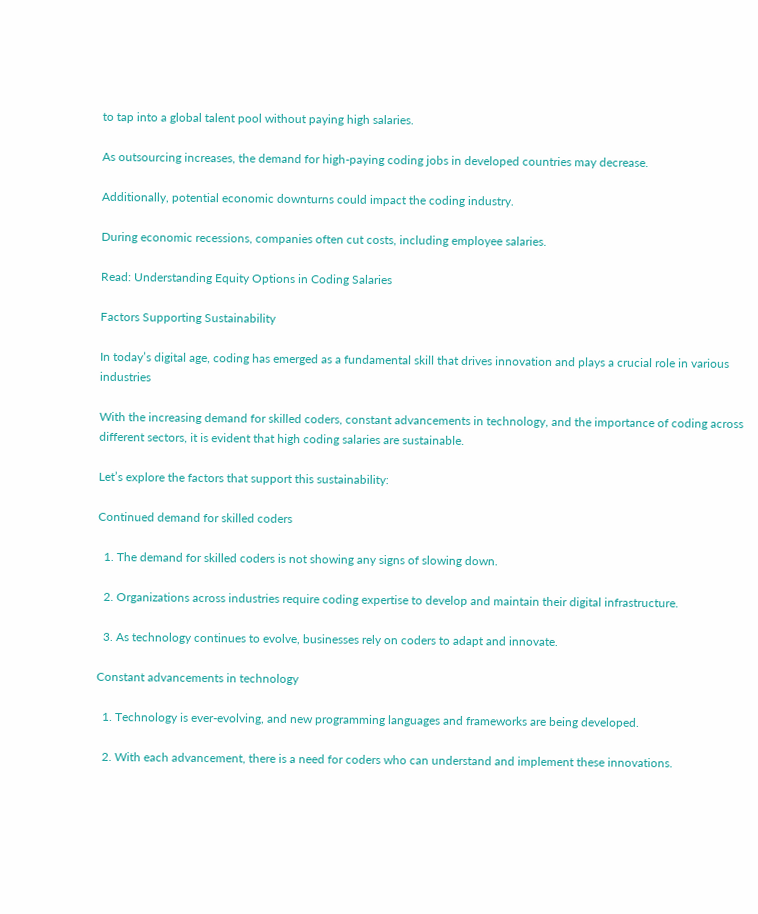to tap into a global talent pool without paying high salaries.

As outsourcing increases, the demand for high-paying coding jobs in developed countries may decrease.

Additionally, potential economic downturns could impact the coding industry.

During economic recessions, companies often cut costs, including employee salaries.

Read: Understanding Equity Options in Coding Salaries

Factors Supporting Sustainability

In today’s digital age, coding has emerged as a fundamental skill that drives innovation and plays a crucial role in various industries

With the increasing demand for skilled coders, constant advancements in technology, and the importance of coding across different sectors, it is evident that high coding salaries are sustainable.

Let’s explore the factors that support this sustainability:

Continued demand for skilled coders

  1. The demand for skilled coders is not showing any signs of slowing down.

  2. Organizations across industries require coding expertise to develop and maintain their digital infrastructure.

  3. As technology continues to evolve, businesses rely on coders to adapt and innovate.

Constant advancements in technology

  1. Technology is ever-evolving, and new programming languages and frameworks are being developed.

  2. With each advancement, there is a need for coders who can understand and implement these innovations.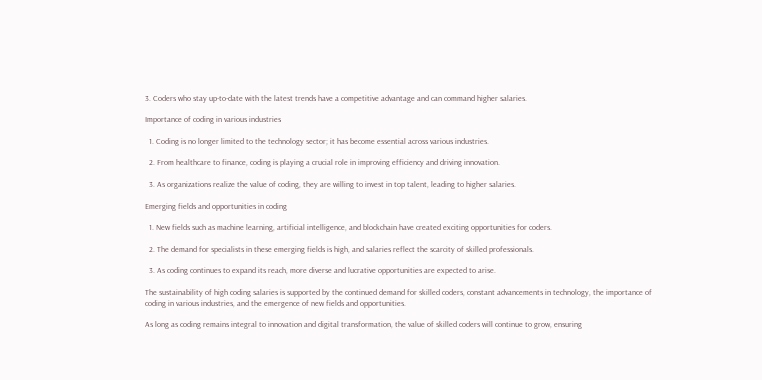3. Coders who stay up-to-date with the latest trends have a competitive advantage and can command higher salaries.

Importance of coding in various industries

  1. Coding is no longer limited to the technology sector; it has become essential across various industries.

  2. From healthcare to finance, coding is playing a crucial role in improving efficiency and driving innovation.

  3. As organizations realize the value of coding, they are willing to invest in top talent, leading to higher salaries.

Emerging fields and opportunities in coding

  1. New fields such as machine learning, artificial intelligence, and blockchain have created exciting opportunities for coders.

  2. The demand for specialists in these emerging fields is high, and salaries reflect the scarcity of skilled professionals.

  3. As coding continues to expand its reach, more diverse and lucrative opportunities are expected to arise.

The sustainability of high coding salaries is supported by the continued demand for skilled coders, constant advancements in technology, the importance of coding in various industries, and the emergence of new fields and opportunities.

As long as coding remains integral to innovation and digital transformation, the value of skilled coders will continue to grow, ensuring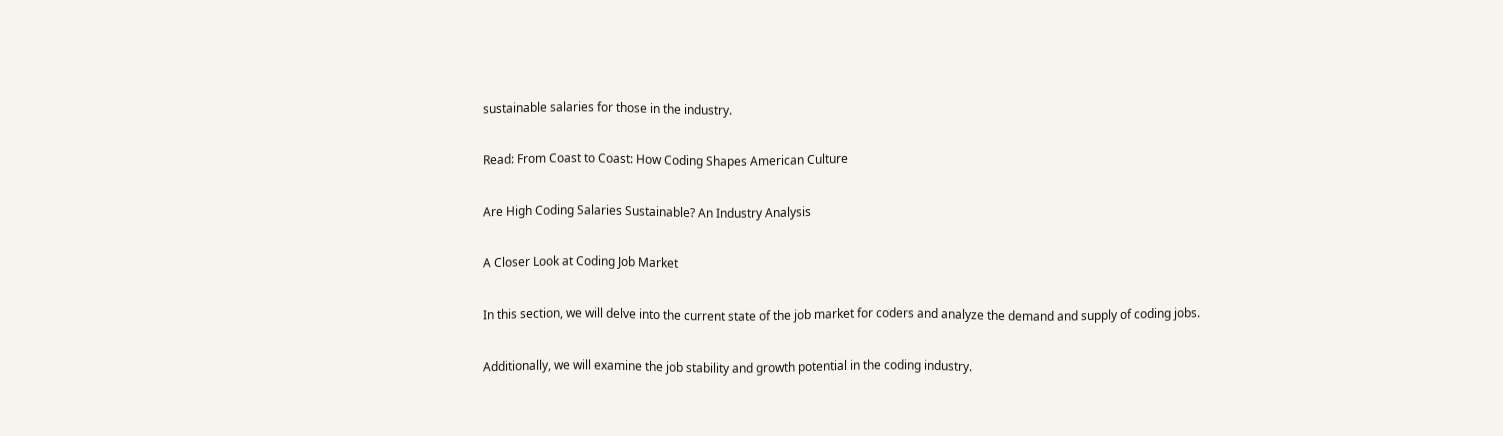sustainable salaries for those in the industry.

Read: From Coast to Coast: How Coding Shapes American Culture

Are High Coding Salaries Sustainable? An Industry Analysis

A Closer Look at Coding Job Market

In this section, we will delve into the current state of the job market for coders and analyze the demand and supply of coding jobs.

Additionally, we will examine the job stability and growth potential in the coding industry.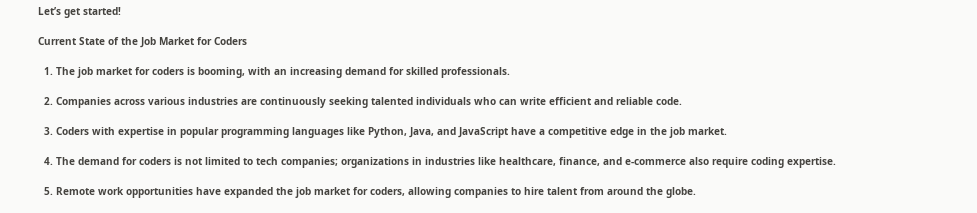Let’s get started!

Current State of the Job Market for Coders

  1. The job market for coders is booming, with an increasing demand for skilled professionals.

  2. Companies across various industries are continuously seeking talented individuals who can write efficient and reliable code.

  3. Coders with expertise in popular programming languages like Python, Java, and JavaScript have a competitive edge in the job market.

  4. The demand for coders is not limited to tech companies; organizations in industries like healthcare, finance, and e-commerce also require coding expertise.

  5. Remote work opportunities have expanded the job market for coders, allowing companies to hire talent from around the globe.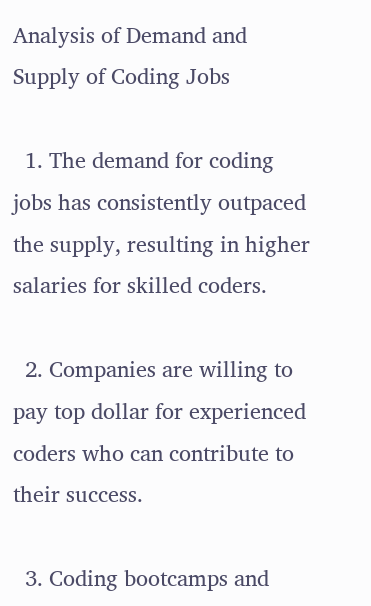Analysis of Demand and Supply of Coding Jobs

  1. The demand for coding jobs has consistently outpaced the supply, resulting in higher salaries for skilled coders.

  2. Companies are willing to pay top dollar for experienced coders who can contribute to their success.

  3. Coding bootcamps and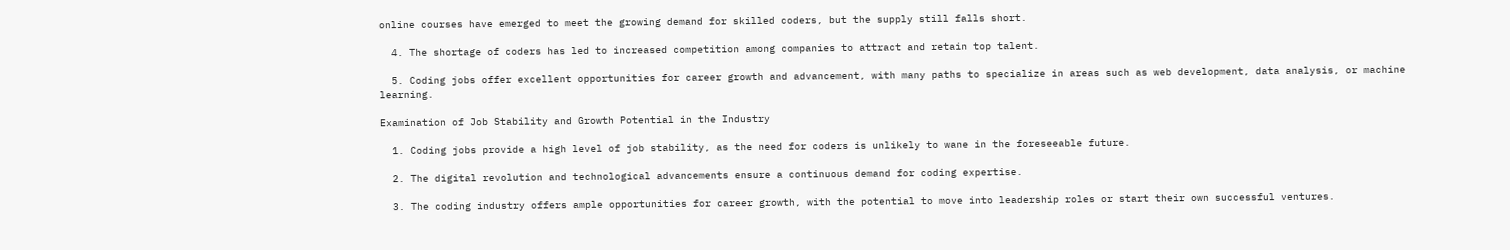online courses have emerged to meet the growing demand for skilled coders, but the supply still falls short.

  4. The shortage of coders has led to increased competition among companies to attract and retain top talent.

  5. Coding jobs offer excellent opportunities for career growth and advancement, with many paths to specialize in areas such as web development, data analysis, or machine learning.

Examination of Job Stability and Growth Potential in the Industry

  1. Coding jobs provide a high level of job stability, as the need for coders is unlikely to wane in the foreseeable future.

  2. The digital revolution and technological advancements ensure a continuous demand for coding expertise.

  3. The coding industry offers ample opportunities for career growth, with the potential to move into leadership roles or start their own successful ventures.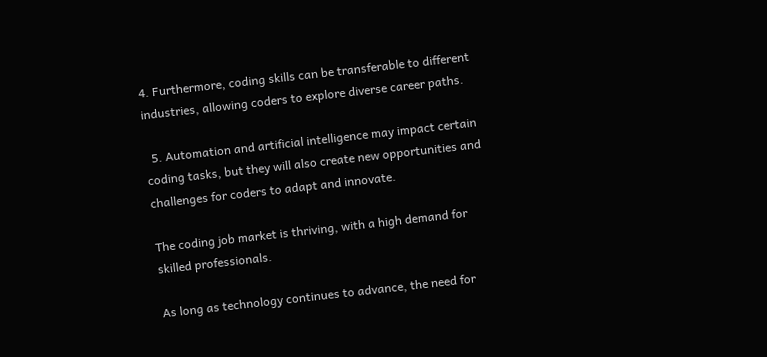4. Furthermore, coding skills can be transferable to different industries, allowing coders to explore diverse career paths.

  5. Automation and artificial intelligence may impact certain coding tasks, but they will also create new opportunities and challenges for coders to adapt and innovate.

The coding job market is thriving, with a high demand for skilled professionals.

As long as technology continues to advance, the need for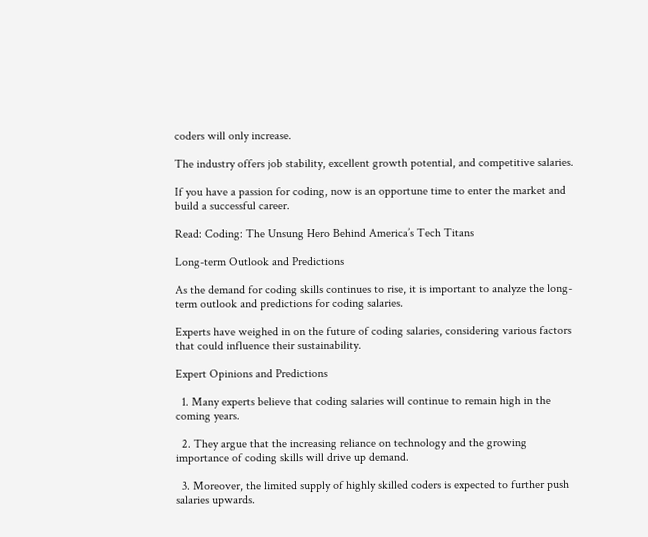coders will only increase.

The industry offers job stability, excellent growth potential, and competitive salaries.

If you have a passion for coding, now is an opportune time to enter the market and build a successful career.

Read: Coding: The Unsung Hero Behind America’s Tech Titans

Long-term Outlook and Predictions

As the demand for coding skills continues to rise, it is important to analyze the long-term outlook and predictions for coding salaries.

Experts have weighed in on the future of coding salaries, considering various factors that could influence their sustainability.

Expert Opinions and Predictions

  1. Many experts believe that coding salaries will continue to remain high in the coming years.

  2. They argue that the increasing reliance on technology and the growing importance of coding skills will drive up demand.

  3. Moreover, the limited supply of highly skilled coders is expected to further push salaries upwards.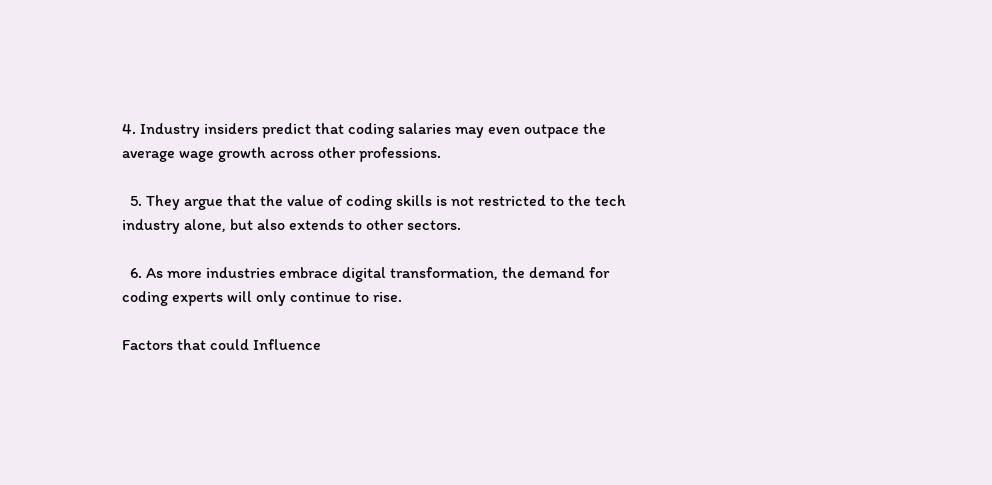4. Industry insiders predict that coding salaries may even outpace the average wage growth across other professions.

  5. They argue that the value of coding skills is not restricted to the tech industry alone, but also extends to other sectors.

  6. As more industries embrace digital transformation, the demand for coding experts will only continue to rise.

Factors that could Influence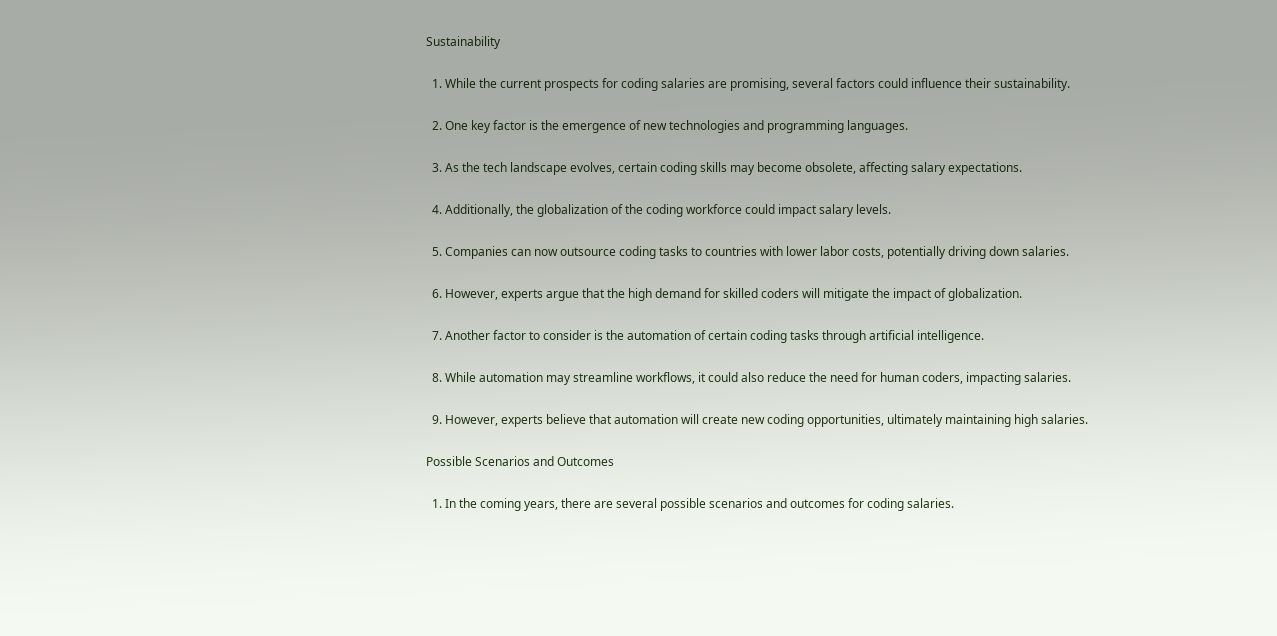Sustainability

  1. While the current prospects for coding salaries are promising, several factors could influence their sustainability.

  2. One key factor is the emergence of new technologies and programming languages.

  3. As the tech landscape evolves, certain coding skills may become obsolete, affecting salary expectations.

  4. Additionally, the globalization of the coding workforce could impact salary levels.

  5. Companies can now outsource coding tasks to countries with lower labor costs, potentially driving down salaries.

  6. However, experts argue that the high demand for skilled coders will mitigate the impact of globalization.

  7. Another factor to consider is the automation of certain coding tasks through artificial intelligence.

  8. While automation may streamline workflows, it could also reduce the need for human coders, impacting salaries.

  9. However, experts believe that automation will create new coding opportunities, ultimately maintaining high salaries.

Possible Scenarios and Outcomes

  1. In the coming years, there are several possible scenarios and outcomes for coding salaries.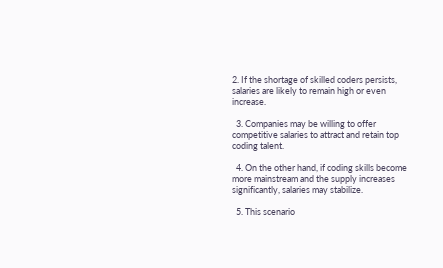2. If the shortage of skilled coders persists, salaries are likely to remain high or even increase.

  3. Companies may be willing to offer competitive salaries to attract and retain top coding talent.

  4. On the other hand, if coding skills become more mainstream and the supply increases significantly, salaries may stabilize.

  5. This scenario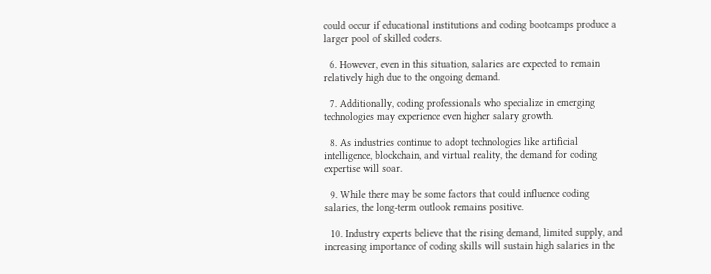could occur if educational institutions and coding bootcamps produce a larger pool of skilled coders.

  6. However, even in this situation, salaries are expected to remain relatively high due to the ongoing demand.

  7. Additionally, coding professionals who specialize in emerging technologies may experience even higher salary growth.

  8. As industries continue to adopt technologies like artificial intelligence, blockchain, and virtual reality, the demand for coding expertise will soar.

  9. While there may be some factors that could influence coding salaries, the long-term outlook remains positive.

  10. Industry experts believe that the rising demand, limited supply, and increasing importance of coding skills will sustain high salaries in the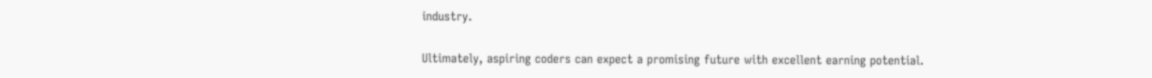industry.

Ultimately, aspiring coders can expect a promising future with excellent earning potential.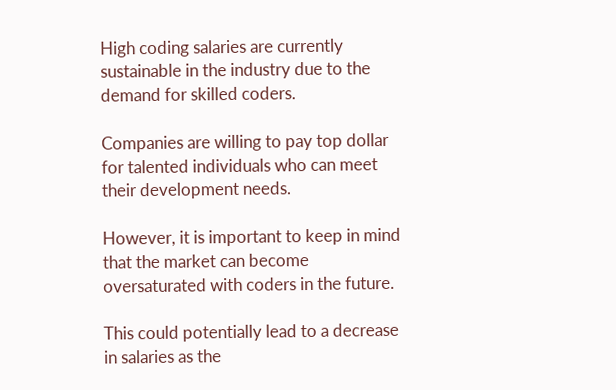High coding salaries are currently sustainable in the industry due to the demand for skilled coders.

Companies are willing to pay top dollar for talented individuals who can meet their development needs.

However, it is important to keep in mind that the market can become oversaturated with coders in the future.

This could potentially lead to a decrease in salaries as the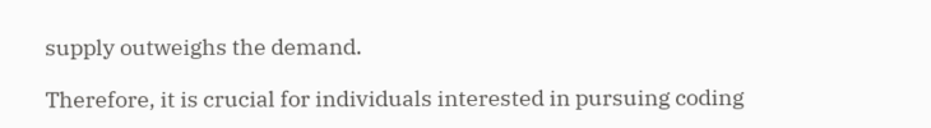supply outweighs the demand.

Therefore, it is crucial for individuals interested in pursuing coding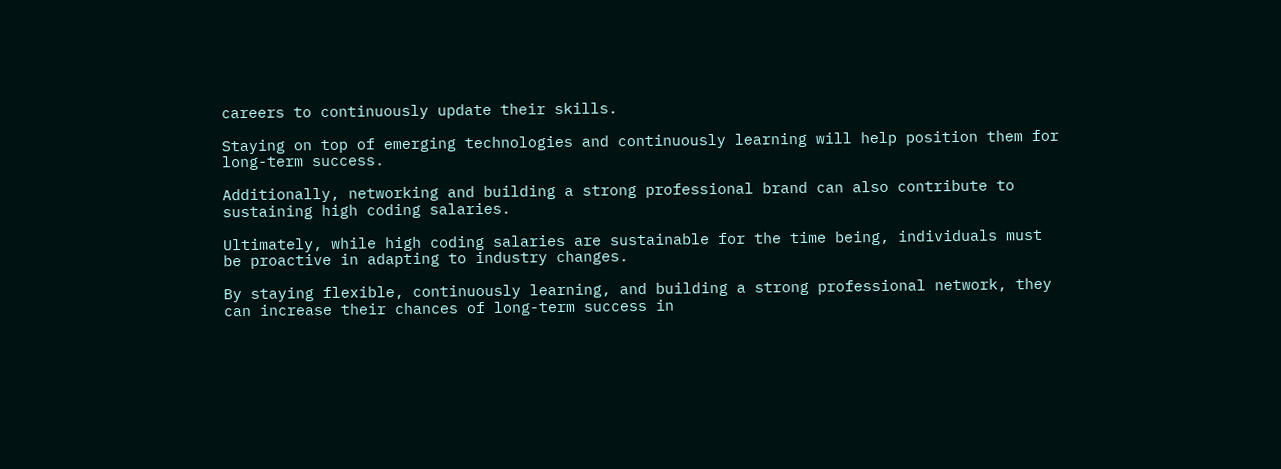careers to continuously update their skills.

Staying on top of emerging technologies and continuously learning will help position them for long-term success.

Additionally, networking and building a strong professional brand can also contribute to sustaining high coding salaries.

Ultimately, while high coding salaries are sustainable for the time being, individuals must be proactive in adapting to industry changes.

By staying flexible, continuously learning, and building a strong professional network, they can increase their chances of long-term success in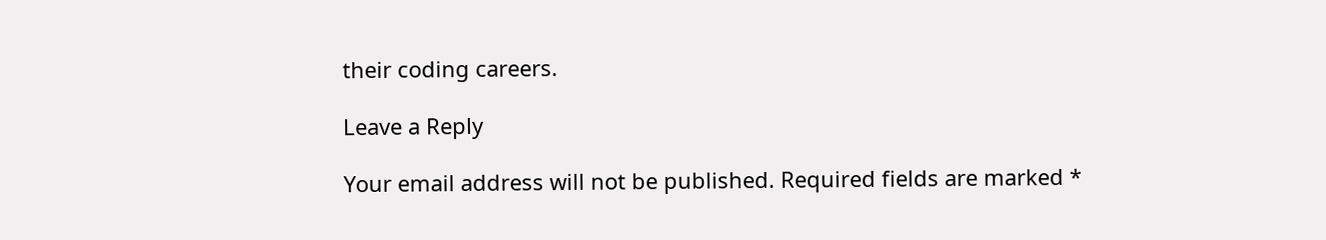their coding careers.

Leave a Reply

Your email address will not be published. Required fields are marked *